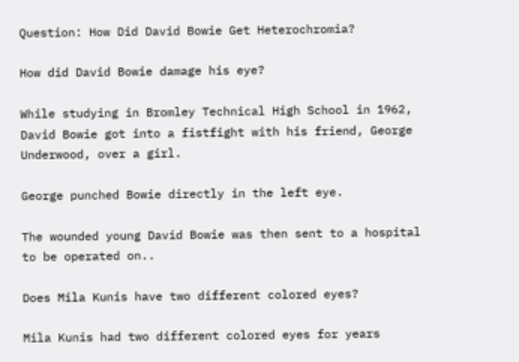Question: How Did David Bowie Get Heterochromia?

How did David Bowie damage his eye?

While studying in Bromley Technical High School in 1962, David Bowie got into a fistfight with his friend, George Underwood, over a girl.

George punched Bowie directly in the left eye.

The wounded young David Bowie was then sent to a hospital to be operated on..

Does Mila Kunis have two different colored eyes?

Mila Kunis had two different colored eyes for years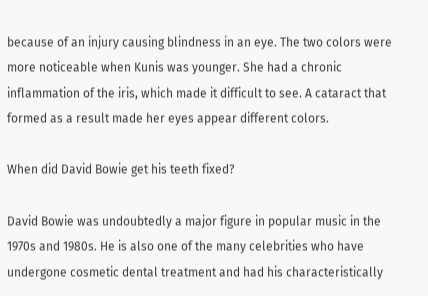because of an injury causing blindness in an eye. The two colors were more noticeable when Kunis was younger. She had a chronic inflammation of the iris, which made it difficult to see. A cataract that formed as a result made her eyes appear different colors.

When did David Bowie get his teeth fixed?

David Bowie was undoubtedly a major figure in popular music in the 1970s and 1980s. He is also one of the many celebrities who have undergone cosmetic dental treatment and had his characteristically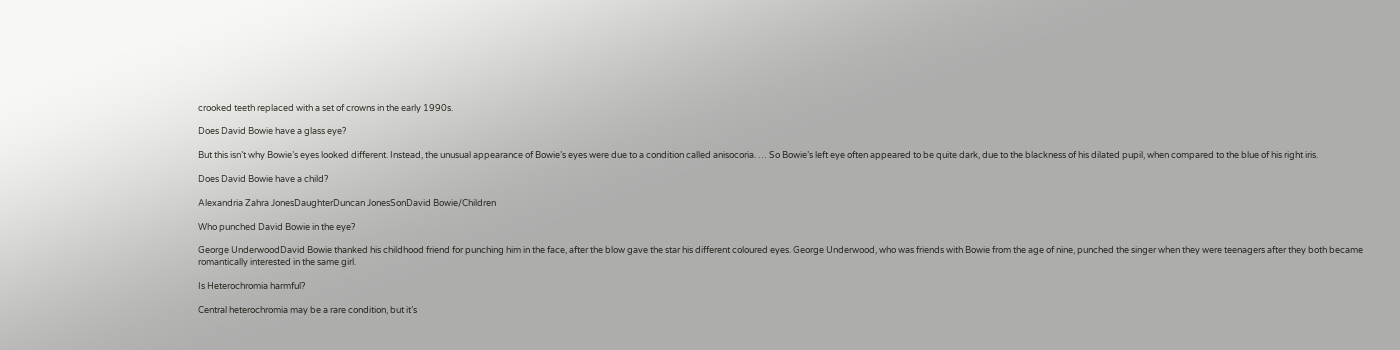crooked teeth replaced with a set of crowns in the early 1990s.

Does David Bowie have a glass eye?

But this isn’t why Bowie’s eyes looked different. Instead, the unusual appearance of Bowie’s eyes were due to a condition called anisocoria. … So Bowie’s left eye often appeared to be quite dark, due to the blackness of his dilated pupil, when compared to the blue of his right iris.

Does David Bowie have a child?

Alexandria Zahra JonesDaughterDuncan JonesSonDavid Bowie/Children

Who punched David Bowie in the eye?

George UnderwoodDavid Bowie thanked his childhood friend for punching him in the face, after the blow gave the star his different coloured eyes. George Underwood, who was friends with Bowie from the age of nine, punched the singer when they were teenagers after they both became romantically interested in the same girl.

Is Heterochromia harmful?

Central heterochromia may be a rare condition, but it’s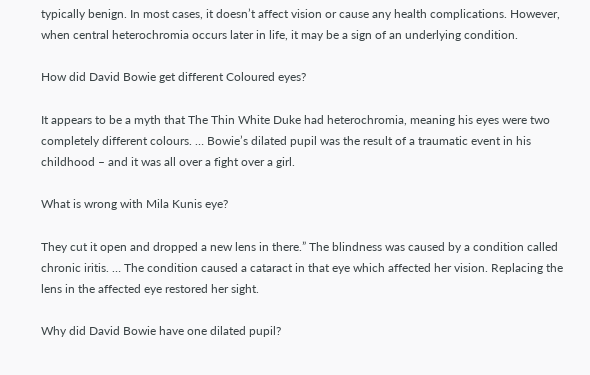typically benign. In most cases, it doesn’t affect vision or cause any health complications. However, when central heterochromia occurs later in life, it may be a sign of an underlying condition.

How did David Bowie get different Coloured eyes?

It appears to be a myth that The Thin White Duke had heterochromia, meaning his eyes were two completely different colours. … Bowie’s dilated pupil was the result of a traumatic event in his childhood – and it was all over a fight over a girl.

What is wrong with Mila Kunis eye?

They cut it open and dropped a new lens in there.” The blindness was caused by a condition called chronic iritis. … The condition caused a cataract in that eye which affected her vision. Replacing the lens in the affected eye restored her sight.

Why did David Bowie have one dilated pupil?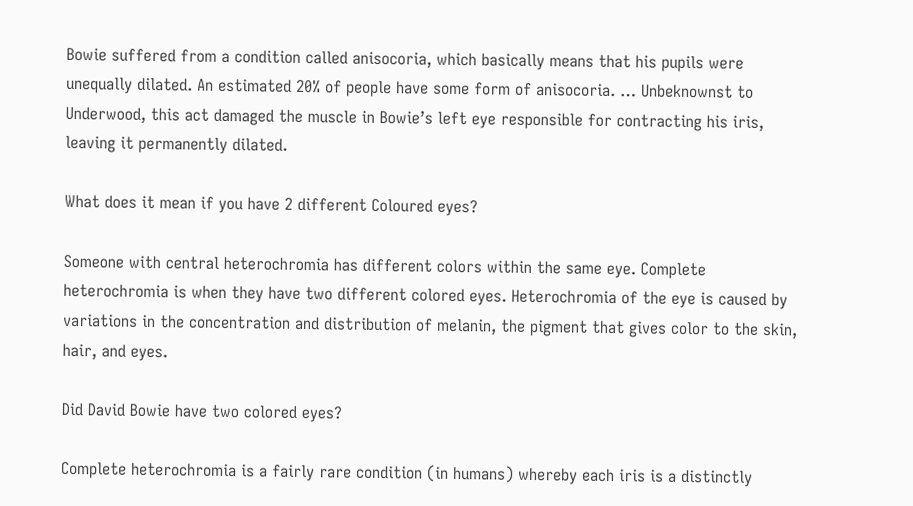Bowie suffered from a condition called anisocoria, which basically means that his pupils were unequally dilated. An estimated 20% of people have some form of anisocoria. … Unbeknownst to Underwood, this act damaged the muscle in Bowie’s left eye responsible for contracting his iris, leaving it permanently dilated.

What does it mean if you have 2 different Coloured eyes?

Someone with central heterochromia has different colors within the same eye. Complete heterochromia is when they have two different colored eyes. Heterochromia of the eye is caused by variations in the concentration and distribution of melanin, the pigment that gives color to the skin, hair, and eyes.

Did David Bowie have two colored eyes?

Complete heterochromia is a fairly rare condition (in humans) whereby each iris is a distinctly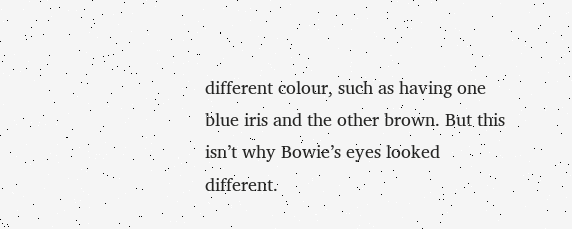different colour, such as having one blue iris and the other brown. But this isn’t why Bowie’s eyes looked different.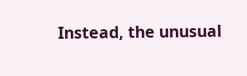Instead, the unusual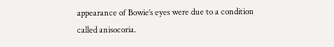appearance of Bowie’s eyes were due to a condition called anisocoria.